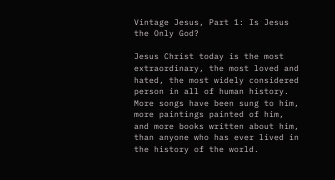Vintage Jesus, Part 1: Is Jesus the Only God?

Jesus Christ today is the most extraordinary, the most loved and hated, the most widely considered person in all of human history. More songs have been sung to him, more paintings painted of him, and more books written about him, than anyone who has ever lived in the history of the world.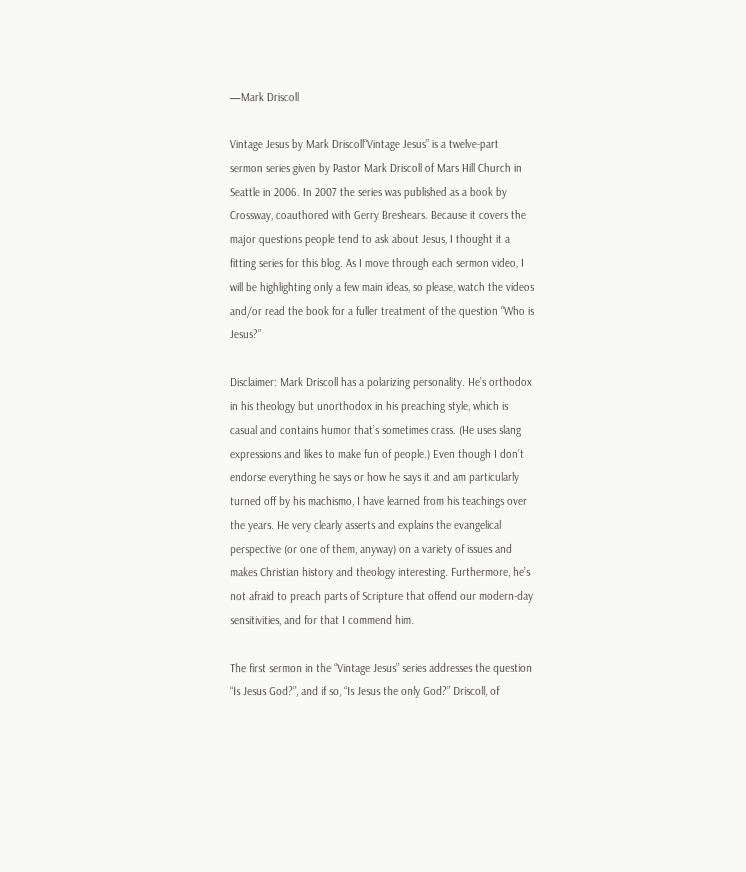—Mark Driscoll

Vintage Jesus by Mark Driscoll“Vintage Jesus” is a twelve-part sermon series given by Pastor Mark Driscoll of Mars Hill Church in Seattle in 2006. In 2007 the series was published as a book by Crossway, coauthored with Gerry Breshears. Because it covers the major questions people tend to ask about Jesus, I thought it a fitting series for this blog. As I move through each sermon video, I will be highlighting only a few main ideas, so please, watch the videos and/or read the book for a fuller treatment of the question “Who is Jesus?”

Disclaimer: Mark Driscoll has a polarizing personality. He’s orthodox in his theology but unorthodox in his preaching style, which is casual and contains humor that’s sometimes crass. (He uses slang expressions and likes to make fun of people.) Even though I don’t endorse everything he says or how he says it and am particularly turned off by his machismo, I have learned from his teachings over the years. He very clearly asserts and explains the evangelical perspective (or one of them, anyway) on a variety of issues and makes Christian history and theology interesting. Furthermore, he’s not afraid to preach parts of Scripture that offend our modern-day sensitivities, and for that I commend him.

The first sermon in the “Vintage Jesus” series addresses the question “Is Jesus God?”, and if so, “Is Jesus the only God?” Driscoll, of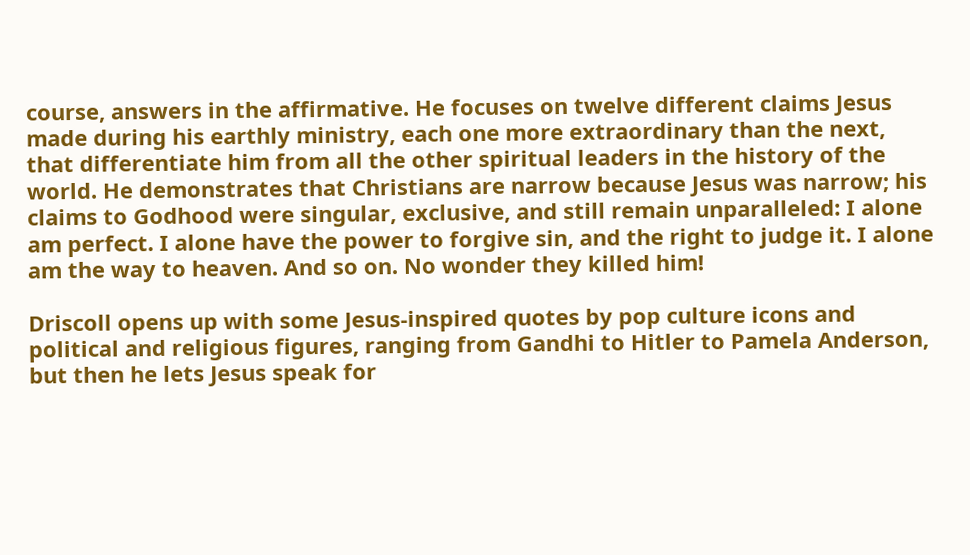course, answers in the affirmative. He focuses on twelve different claims Jesus made during his earthly ministry, each one more extraordinary than the next, that differentiate him from all the other spiritual leaders in the history of the world. He demonstrates that Christians are narrow because Jesus was narrow; his claims to Godhood were singular, exclusive, and still remain unparalleled: I alone am perfect. I alone have the power to forgive sin, and the right to judge it. I alone am the way to heaven. And so on. No wonder they killed him!

Driscoll opens up with some Jesus-inspired quotes by pop culture icons and political and religious figures, ranging from Gandhi to Hitler to Pamela Anderson, but then he lets Jesus speak for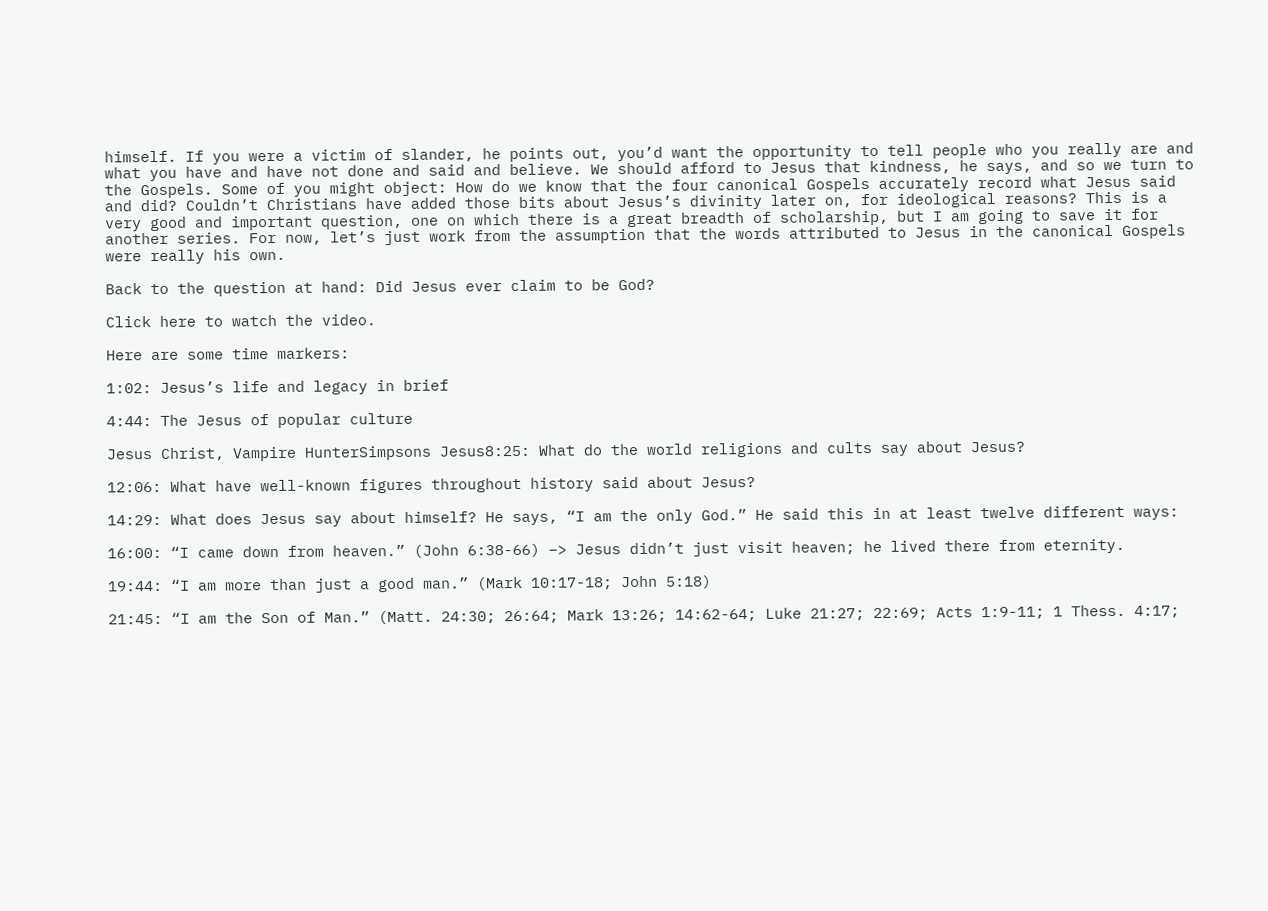himself. If you were a victim of slander, he points out, you’d want the opportunity to tell people who you really are and what you have and have not done and said and believe. We should afford to Jesus that kindness, he says, and so we turn to the Gospels. Some of you might object: How do we know that the four canonical Gospels accurately record what Jesus said and did? Couldn’t Christians have added those bits about Jesus’s divinity later on, for ideological reasons? This is a very good and important question, one on which there is a great breadth of scholarship, but I am going to save it for another series. For now, let’s just work from the assumption that the words attributed to Jesus in the canonical Gospels were really his own.

Back to the question at hand: Did Jesus ever claim to be God?

Click here to watch the video.

Here are some time markers:

1:02: Jesus’s life and legacy in brief

4:44: The Jesus of popular culture

Jesus Christ, Vampire HunterSimpsons Jesus8:25: What do the world religions and cults say about Jesus?

12:06: What have well-known figures throughout history said about Jesus?

14:29: What does Jesus say about himself? He says, “I am the only God.” He said this in at least twelve different ways:

16:00: “I came down from heaven.” (John 6:38-66) –> Jesus didn’t just visit heaven; he lived there from eternity.

19:44: “I am more than just a good man.” (Mark 10:17-18; John 5:18)

21:45: “I am the Son of Man.” (Matt. 24:30; 26:64; Mark 13:26; 14:62-64; Luke 21:27; 22:69; Acts 1:9-11; 1 Thess. 4:17;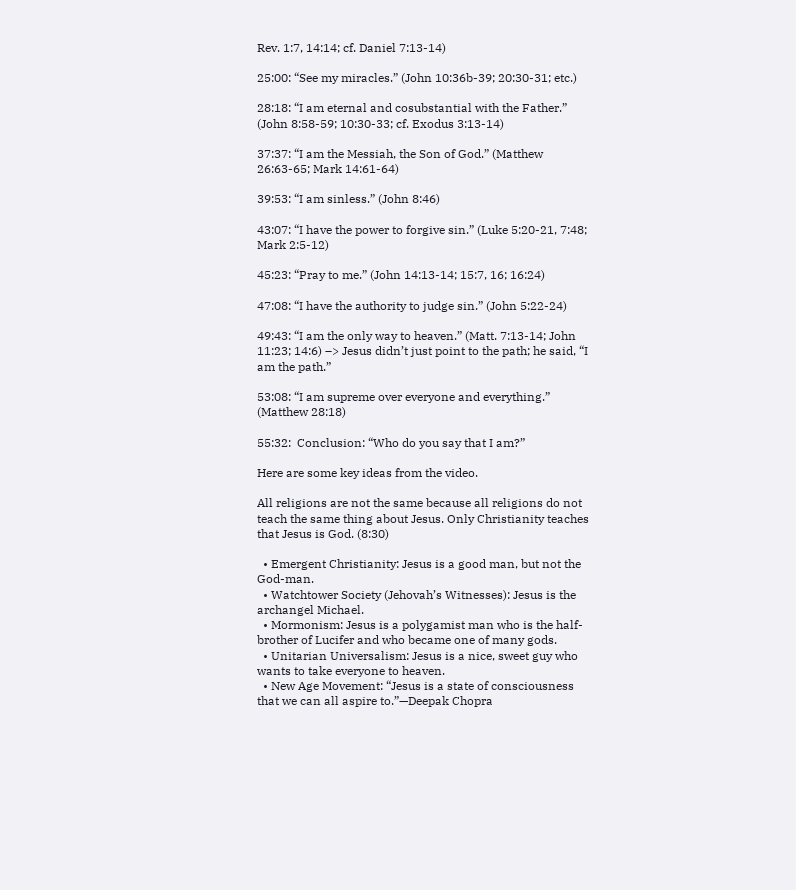Rev. 1:7, 14:14; cf. Daniel 7:13-14)

25:00: “See my miracles.” (John 10:36b-39; 20:30-31; etc.)

28:18: “I am eternal and cosubstantial with the Father.” (John 8:58-59; 10:30-33; cf. Exodus 3:13-14)

37:37: “I am the Messiah, the Son of God.” (Matthew 26:63-65; Mark 14:61-64)

39:53: “I am sinless.” (John 8:46)

43:07: “I have the power to forgive sin.” (Luke 5:20-21, 7:48; Mark 2:5-12)

45:23: “Pray to me.” (John 14:13-14; 15:7, 16; 16:24)

47:08: “I have the authority to judge sin.” (John 5:22-24)

49:43: “I am the only way to heaven.” (Matt. 7:13-14; John 11:23; 14:6) –> Jesus didn’t just point to the path; he said, “I am the path.”

53:08: “I am supreme over everyone and everything.” (Matthew 28:18)

55:32:  Conclusion: “Who do you say that I am?”

Here are some key ideas from the video.

All religions are not the same because all religions do not teach the same thing about Jesus. Only Christianity teaches that Jesus is God. (8:30)

  • Emergent Christianity: Jesus is a good man, but not the God-man.
  • Watchtower Society (Jehovah’s Witnesses): Jesus is the archangel Michael.
  • Mormonism: Jesus is a polygamist man who is the half-brother of Lucifer and who became one of many gods.
  • Unitarian Universalism: Jesus is a nice, sweet guy who wants to take everyone to heaven.
  • New Age Movement: “Jesus is a state of consciousness that we can all aspire to.”—Deepak Chopra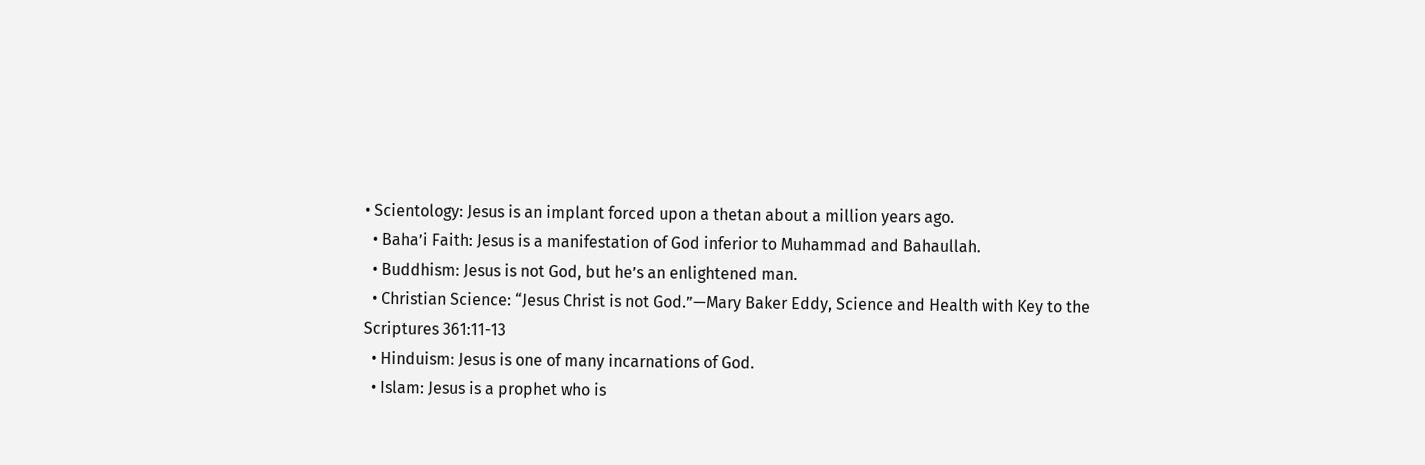• Scientology: Jesus is an implant forced upon a thetan about a million years ago.
  • Baha’i Faith: Jesus is a manifestation of God inferior to Muhammad and Bahaullah.
  • Buddhism: Jesus is not God, but he’s an enlightened man.
  • Christian Science: “Jesus Christ is not God.”—Mary Baker Eddy, Science and Health with Key to the Scriptures 361:11-13
  • Hinduism: Jesus is one of many incarnations of God.
  • Islam: Jesus is a prophet who is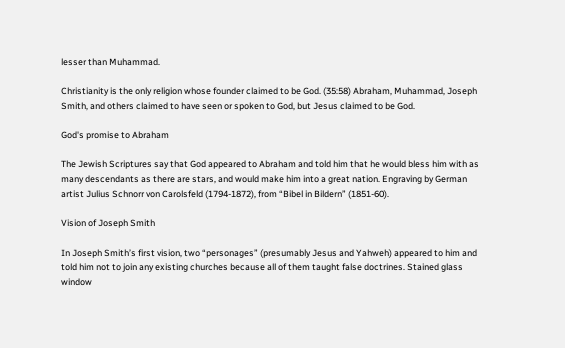lesser than Muhammad.

Christianity is the only religion whose founder claimed to be God. (35:58) Abraham, Muhammad, Joseph Smith, and others claimed to have seen or spoken to God, but Jesus claimed to be God.

God's promise to Abraham

The Jewish Scriptures say that God appeared to Abraham and told him that he would bless him with as many descendants as there are stars, and would make him into a great nation. Engraving by German artist Julius Schnorr von Carolsfeld (1794-1872), from “Bibel in Bildern” (1851-60).

Vision of Joseph Smith

In Joseph Smith’s first vision, two “personages” (presumably Jesus and Yahweh) appeared to him and told him not to join any existing churches because all of them taught false doctrines. Stained glass window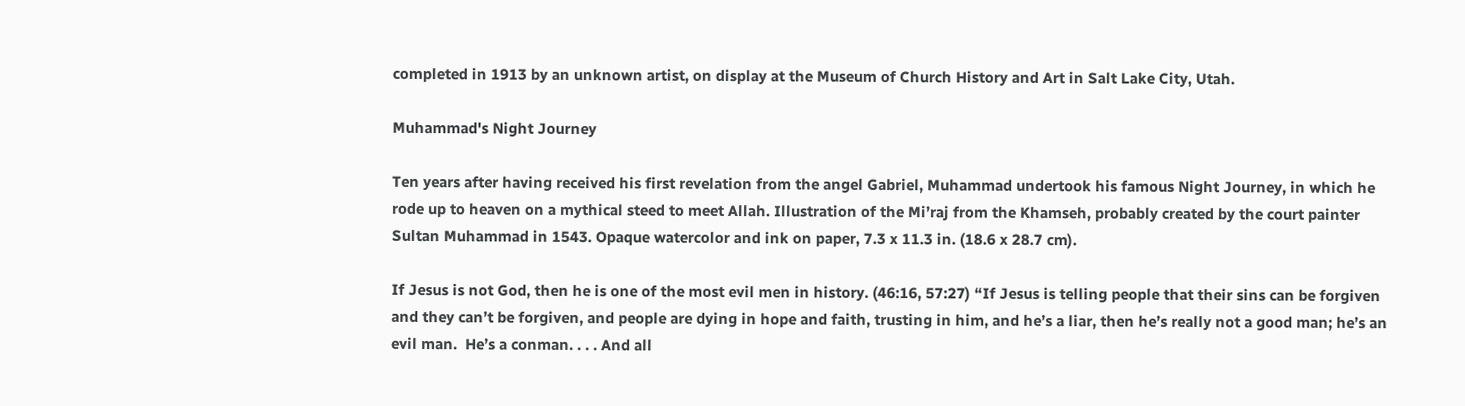completed in 1913 by an unknown artist, on display at the Museum of Church History and Art in Salt Lake City, Utah.

Muhammad's Night Journey

Ten years after having received his first revelation from the angel Gabriel, Muhammad undertook his famous Night Journey, in which he rode up to heaven on a mythical steed to meet Allah. Illustration of the Mi’raj from the Khamseh, probably created by the court painter Sultan Muhammad in 1543. Opaque watercolor and ink on paper, 7.3 x 11.3 in. (18.6 x 28.7 cm).

If Jesus is not God, then he is one of the most evil men in history. (46:16, 57:27) “If Jesus is telling people that their sins can be forgiven and they can’t be forgiven, and people are dying in hope and faith, trusting in him, and he’s a liar, then he’s really not a good man; he’s an evil man.  He’s a conman. . . . And all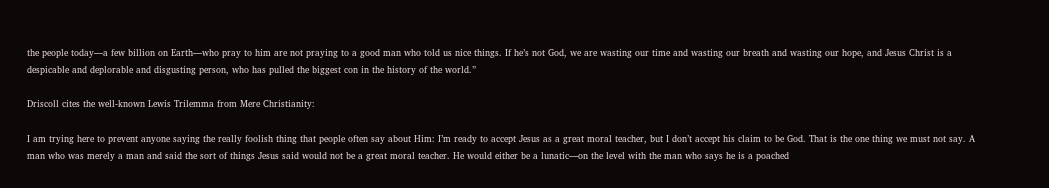the people today—a few billion on Earth—who pray to him are not praying to a good man who told us nice things. If he’s not God, we are wasting our time and wasting our breath and wasting our hope, and Jesus Christ is a despicable and deplorable and disgusting person, who has pulled the biggest con in the history of the world.”

Driscoll cites the well-known Lewis Trilemma from Mere Christianity:

I am trying here to prevent anyone saying the really foolish thing that people often say about Him: I’m ready to accept Jesus as a great moral teacher, but I don’t accept his claim to be God. That is the one thing we must not say. A man who was merely a man and said the sort of things Jesus said would not be a great moral teacher. He would either be a lunatic—on the level with the man who says he is a poached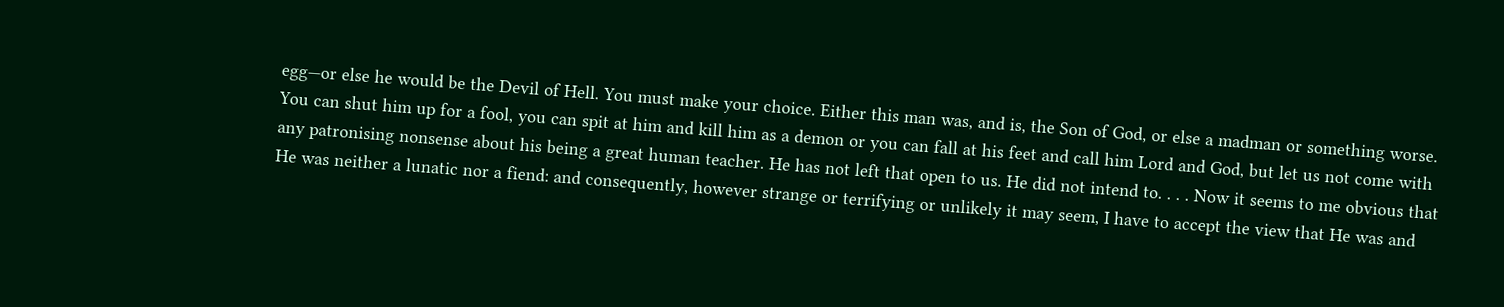egg—or else he would be the Devil of Hell. You must make your choice. Either this man was, and is, the Son of God, or else a madman or something worse. You can shut him up for a fool, you can spit at him and kill him as a demon or you can fall at his feet and call him Lord and God, but let us not come with any patronising nonsense about his being a great human teacher. He has not left that open to us. He did not intend to. . . . Now it seems to me obvious that He was neither a lunatic nor a fiend: and consequently, however strange or terrifying or unlikely it may seem, I have to accept the view that He was and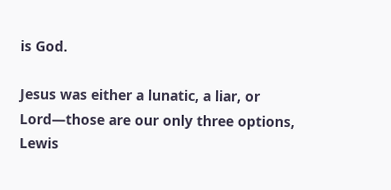is God.

Jesus was either a lunatic, a liar, or Lord—those are our only three options, Lewis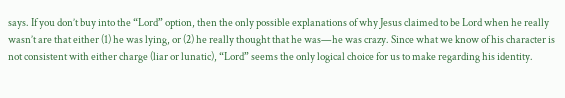says. If you don’t buy into the “Lord” option, then the only possible explanations of why Jesus claimed to be Lord when he really wasn’t are that either (1) he was lying, or (2) he really thought that he was—he was crazy. Since what we know of his character is not consistent with either charge (liar or lunatic), “Lord” seems the only logical choice for us to make regarding his identity.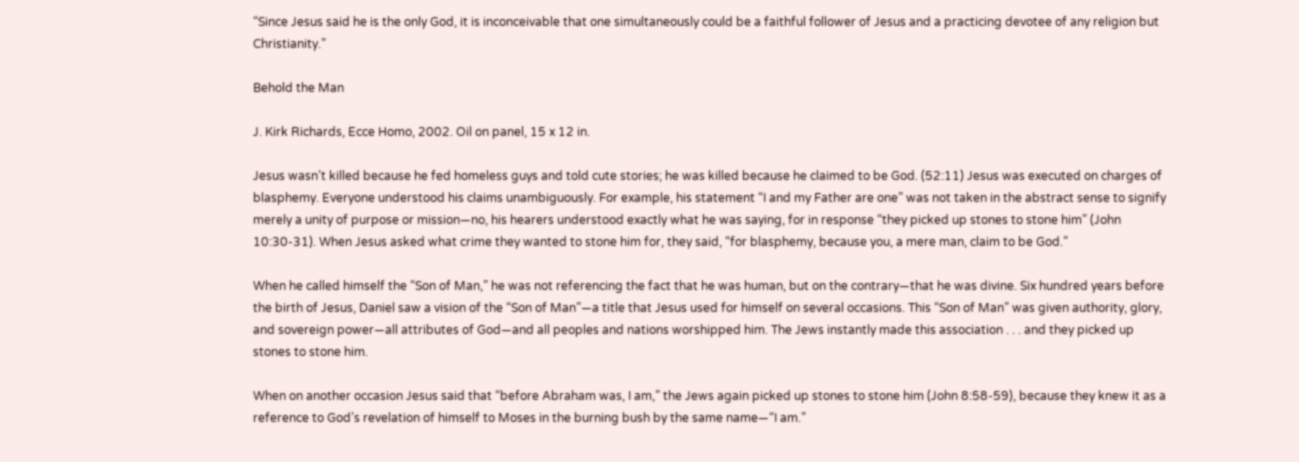“Since Jesus said he is the only God, it is inconceivable that one simultaneously could be a faithful follower of Jesus and a practicing devotee of any religion but Christianity.”

Behold the Man

J. Kirk Richards, Ecce Homo, 2002. Oil on panel, 15 x 12 in.

Jesus wasn’t killed because he fed homeless guys and told cute stories; he was killed because he claimed to be God. (52:11) Jesus was executed on charges of blasphemy. Everyone understood his claims unambiguously. For example, his statement “I and my Father are one” was not taken in the abstract sense to signify merely a unity of purpose or mission—no, his hearers understood exactly what he was saying, for in response “they picked up stones to stone him” (John 10:30-31). When Jesus asked what crime they wanted to stone him for, they said, “for blasphemy, because you, a mere man, claim to be God.”

When he called himself the “Son of Man,” he was not referencing the fact that he was human, but on the contrary—that he was divine. Six hundred years before the birth of Jesus, Daniel saw a vision of the “Son of Man”—a title that Jesus used for himself on several occasions. This “Son of Man” was given authority, glory, and sovereign power—all attributes of God—and all peoples and nations worshipped him. The Jews instantly made this association . . . and they picked up stones to stone him.

When on another occasion Jesus said that “before Abraham was, I am,” the Jews again picked up stones to stone him (John 8:58-59), because they knew it as a reference to God’s revelation of himself to Moses in the burning bush by the same name—“I am.”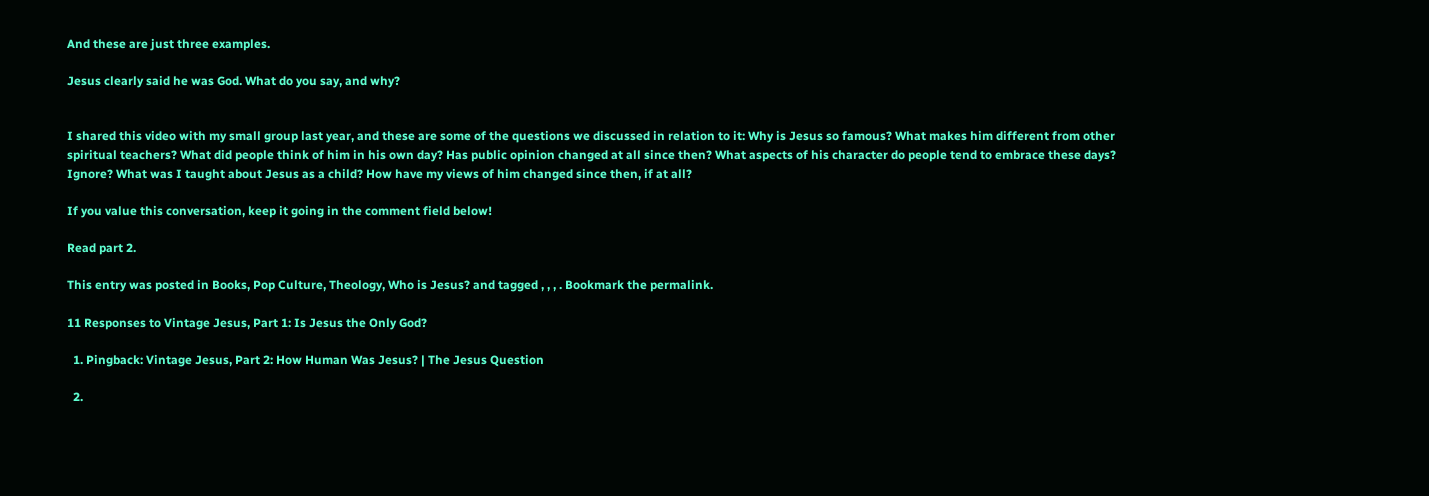And these are just three examples.

Jesus clearly said he was God. What do you say, and why?


I shared this video with my small group last year, and these are some of the questions we discussed in relation to it: Why is Jesus so famous? What makes him different from other spiritual teachers? What did people think of him in his own day? Has public opinion changed at all since then? What aspects of his character do people tend to embrace these days? Ignore? What was I taught about Jesus as a child? How have my views of him changed since then, if at all?

If you value this conversation, keep it going in the comment field below!

Read part 2.

This entry was posted in Books, Pop Culture, Theology, Who is Jesus? and tagged , , , . Bookmark the permalink.

11 Responses to Vintage Jesus, Part 1: Is Jesus the Only God?

  1. Pingback: Vintage Jesus, Part 2: How Human Was Jesus? | The Jesus Question

  2.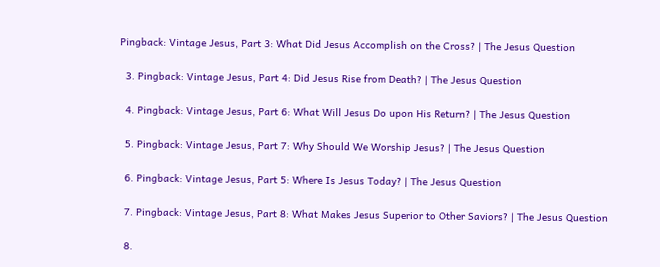Pingback: Vintage Jesus, Part 3: What Did Jesus Accomplish on the Cross? | The Jesus Question

  3. Pingback: Vintage Jesus, Part 4: Did Jesus Rise from Death? | The Jesus Question

  4. Pingback: Vintage Jesus, Part 6: What Will Jesus Do upon His Return? | The Jesus Question

  5. Pingback: Vintage Jesus, Part 7: Why Should We Worship Jesus? | The Jesus Question

  6. Pingback: Vintage Jesus, Part 5: Where Is Jesus Today? | The Jesus Question

  7. Pingback: Vintage Jesus, Part 8: What Makes Jesus Superior to Other Saviors? | The Jesus Question

  8.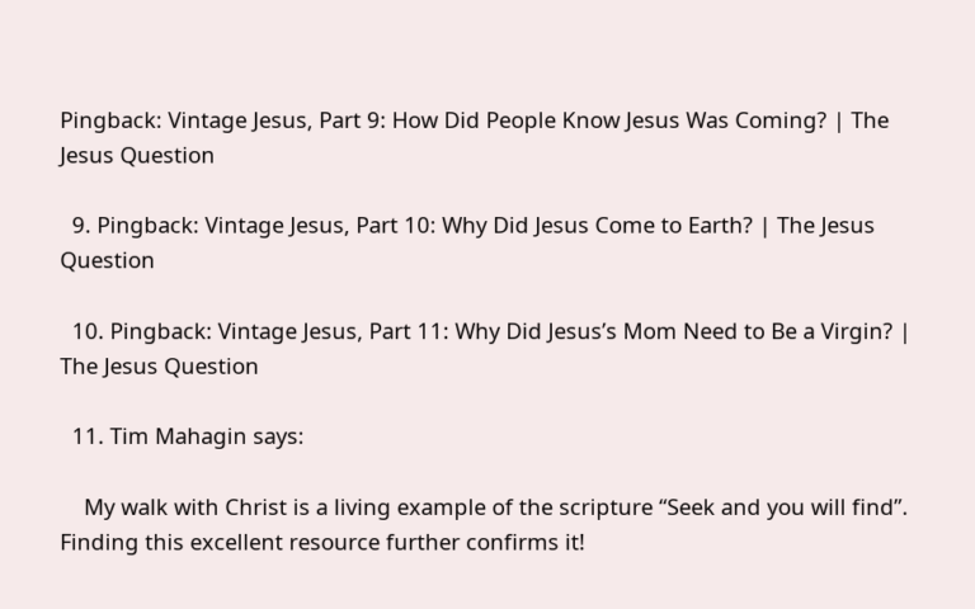Pingback: Vintage Jesus, Part 9: How Did People Know Jesus Was Coming? | The Jesus Question

  9. Pingback: Vintage Jesus, Part 10: Why Did Jesus Come to Earth? | The Jesus Question

  10. Pingback: Vintage Jesus, Part 11: Why Did Jesus’s Mom Need to Be a Virgin? | The Jesus Question

  11. Tim Mahagin says:

    My walk with Christ is a living example of the scripture “Seek and you will find”. Finding this excellent resource further confirms it!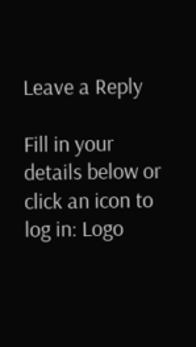Leave a Reply

Fill in your details below or click an icon to log in: Logo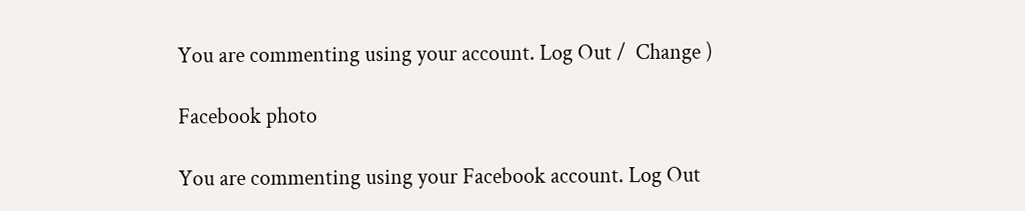You are commenting using your account. Log Out /  Change )

Facebook photo

You are commenting using your Facebook account. Log Out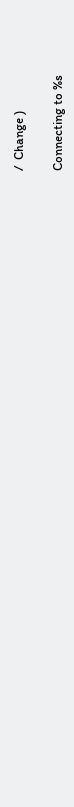/  Change )

Connecting to %s